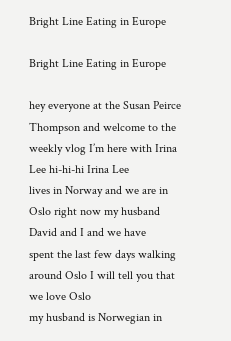Bright Line Eating in Europe

Bright Line Eating in Europe

hey everyone at the Susan Peirce
Thompson and welcome to the weekly vlog I’m here with Irina Lee hi-hi-hi Irina Lee
lives in Norway and we are in Oslo right now my husband David and I and we have
spent the last few days walking around Oslo I will tell you that we love Oslo
my husband is Norwegian in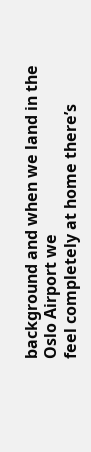background and when we land in the Oslo Airport we
feel completely at home there’s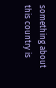something about this country is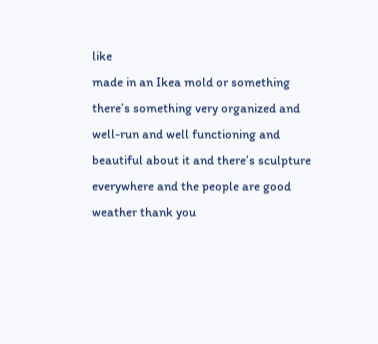like
made in an Ikea mold or something there’s something very organized and
well-run and well functioning and beautiful about it and there’s sculpture
everywhere and the people are good weather thank you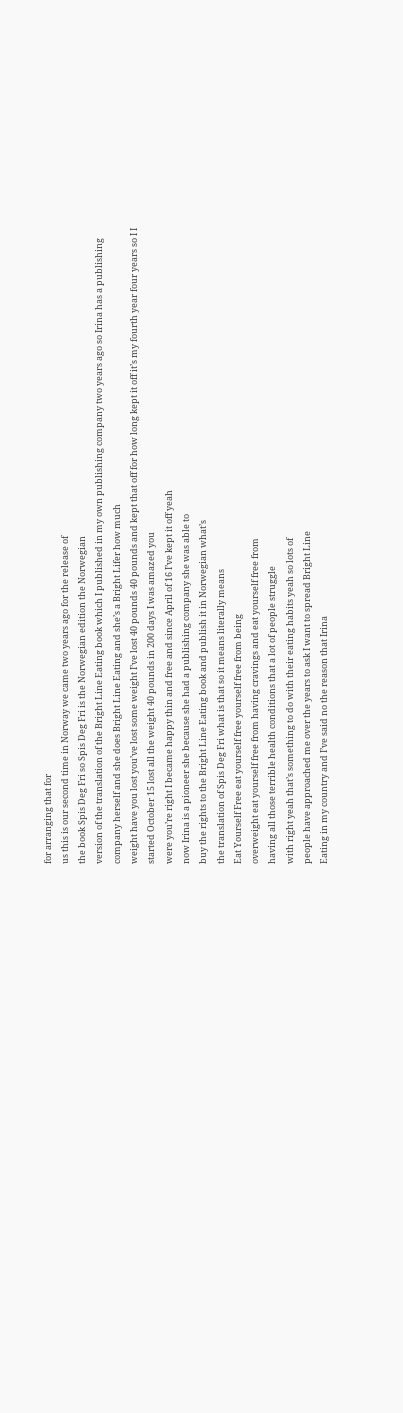for arranging that for
us this is our second time in Norway we came two years ago for the release of
the book Spis Deg Fri so Spis Deg Fri is the Norwegian edition the Norwegian
version of the translation of the Bright Line Eating book which I published in my own publishing company two years ago so Irina has a publishing
company herself and she does Bright Line Eating and she’s a Bright Lifer how much
weight have you lost you’ve lost some weight I’ve lost 40 pounds 40 pounds and kept that off for how long kept it off it’s my fourth year four years so I I
started October 15 lost all the weight 40 pounds in 200 days I was amazed you
were you’re right I became happy thin and free and since April of 16 I’ve kept it off yeah
now Irina is a pioneer she because she had a publishing company she was able to
buy the rights to the Bright Line Eating book and publish it in Norwegian what’s
the translation of Spis Deg Fri what is that so it means literally means
Eat Yourself Free eat yourself free yourself free from being
overweight eat yourself free from having cravings and eat yourself free from
having all those terrible health conditions that a lot of people struggle
with right yeah that’s something to do with their eating habits yeah so lots of
people have approached me over the years to ask I want to spread Bright Line
Eating in my country and I’ve said no the reason that Irina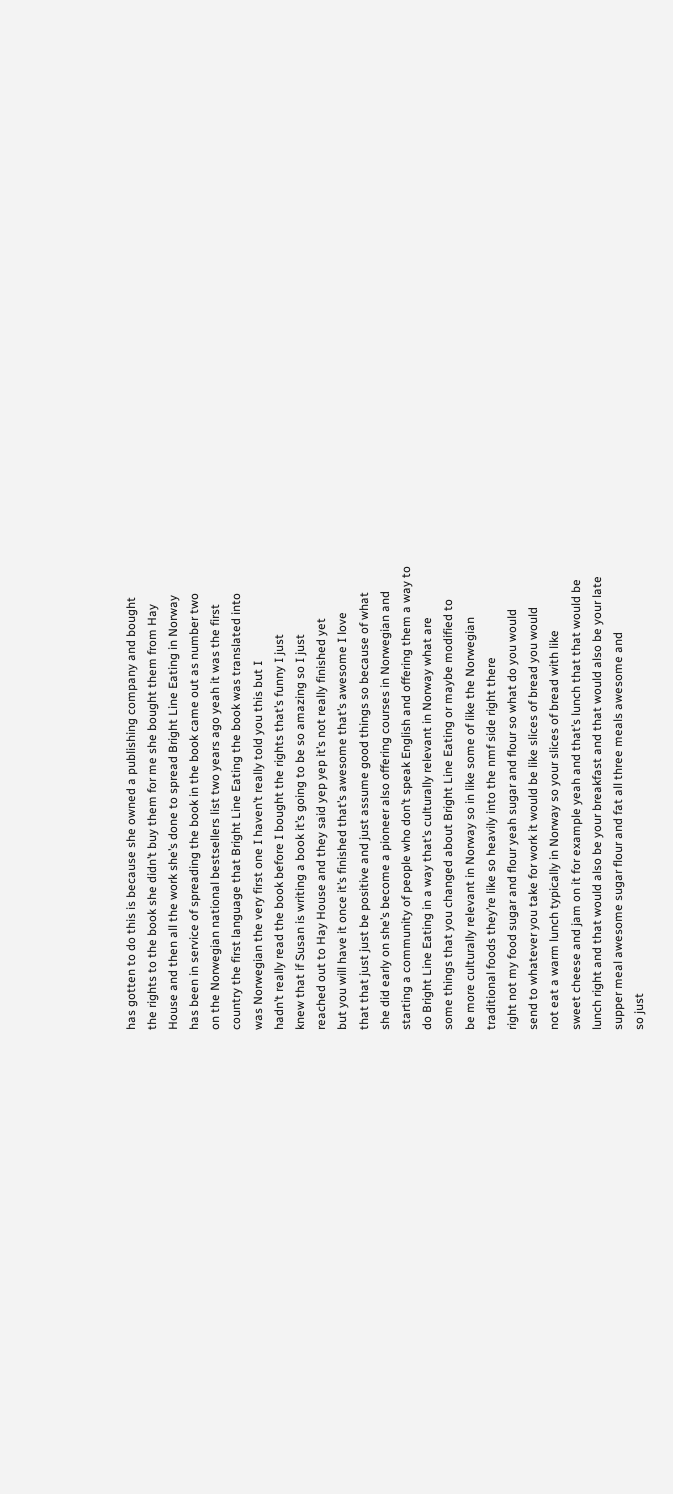has gotten to do this is because she owned a publishing company and bought
the rights to the book she didn’t buy them for me she bought them from Hay
House and then all the work she’s done to spread Bright Line Eating in Norway
has been in service of spreading the book in the book came out as number two
on the Norwegian national bestsellers list two years ago yeah it was the first
country the first language that Bright Line Eating the book was translated into
was Norwegian the very first one I haven’t really told you this but I
hadn’t really read the book before I bought the rights that’s funny I just
knew that if Susan is writing a book it’s going to be so amazing so I just
reached out to Hay House and they said yep yep it’s not really finished yet
but you will have it once it’s finished that’s awesome that’s awesome I love
that that just just be positive and just assume good things so because of what
she did early on she’s become a pioneer also offering courses in Norwegian and
starting a community of people who don’t speak English and offering them a way to
do Bright Line Eating in a way that’s culturally relevant in Norway what are
some things that you changed about Bright Line Eating or maybe modified to
be more culturally relevant in Norway so in like some of like the Norwegian
traditional foods they’re like so heavily into the nmf side right there
right not my food sugar and flour yeah sugar and flour so what do you would
send to whatever you take for work it would be like slices of bread you would
not eat a warm lunch typically in Norway so your slices of bread with like
sweet cheese and jam on it for example yeah and that’s lunch that that would be
lunch right and that would also be your breakfast and that would also be your late
supper meal awesome sugar flour and fat all three meals awesome and
so just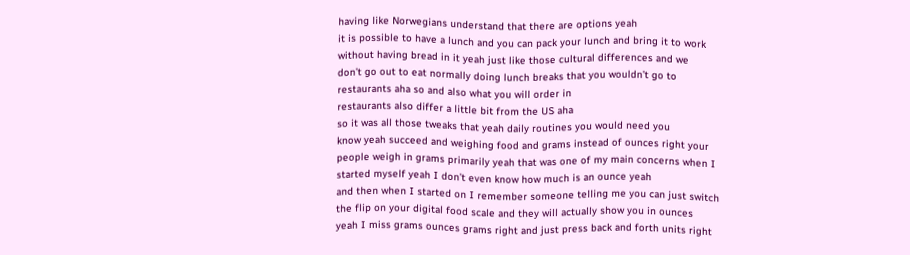having like Norwegians understand that there are options yeah
it is possible to have a lunch and you can pack your lunch and bring it to work
without having bread in it yeah just like those cultural differences and we
don’t go out to eat normally doing lunch breaks that you wouldn’t go to
restaurants aha so and also what you will order in
restaurants also differ a little bit from the US aha
so it was all those tweaks that yeah daily routines you would need you
know yeah succeed and weighing food and grams instead of ounces right your
people weigh in grams primarily yeah that was one of my main concerns when I
started myself yeah I don’t even know how much is an ounce yeah
and then when I started on I remember someone telling me you can just switch
the flip on your digital food scale and they will actually show you in ounces
yeah I miss grams ounces grams right and just press back and forth units right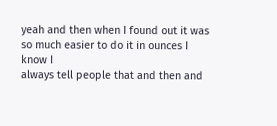yeah and then when I found out it was so much easier to do it in ounces I know I
always tell people that and then and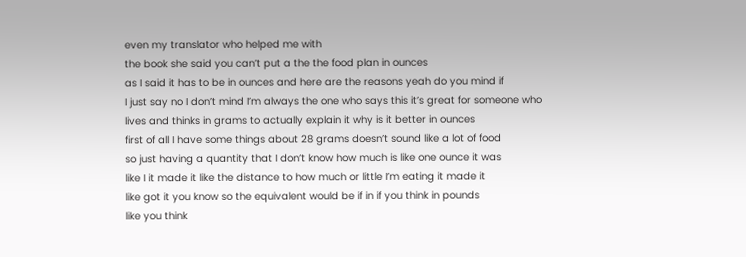even my translator who helped me with
the book she said you can’t put a the the food plan in ounces
as I said it has to be in ounces and here are the reasons yeah do you mind if
I just say no I don’t mind I’m always the one who says this it’s great for someone who
lives and thinks in grams to actually explain it why is it better in ounces
first of all I have some things about 28 grams doesn’t sound like a lot of food
so just having a quantity that I don’t know how much is like one ounce it was
like I it made it like the distance to how much or little I’m eating it made it
like got it you know so the equivalent would be if in if you think in pounds
like you think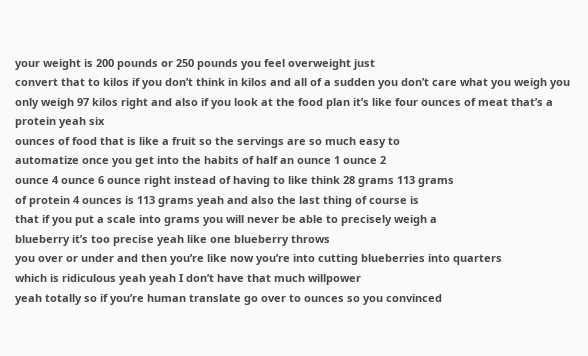your weight is 200 pounds or 250 pounds you feel overweight just
convert that to kilos if you don’t think in kilos and all of a sudden you don’t care what you weigh you only weigh 97 kilos right and also if you look at the food plan it’s like four ounces of meat that’s a protein yeah six
ounces of food that is like a fruit so the servings are so much easy to
automatize once you get into the habits of half an ounce 1 ounce 2
ounce 4 ounce 6 ounce right instead of having to like think 28 grams 113 grams
of protein 4 ounces is 113 grams yeah and also the last thing of course is
that if you put a scale into grams you will never be able to precisely weigh a
blueberry it’s too precise yeah like one blueberry throws
you over or under and then you’re like now you’re into cutting blueberries into quarters
which is ridiculous yeah yeah I don’t have that much willpower
yeah totally so if you’re human translate go over to ounces so you convinced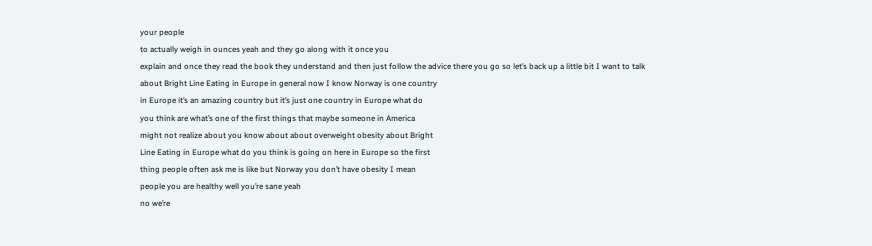your people
to actually weigh in ounces yeah and they go along with it once you
explain and once they read the book they understand and then just follow the advice there you go so let’s back up a little bit I want to talk
about Bright Line Eating in Europe in general now I know Norway is one country
in Europe it’s an amazing country but it’s just one country in Europe what do
you think are what’s one of the first things that maybe someone in America
might not realize about you know about about overweight obesity about Bright
Line Eating in Europe what do you think is going on here in Europe so the first
thing people often ask me is like but Norway you don’t have obesity I mean
people you are healthy well you’re sane yeah
no we’re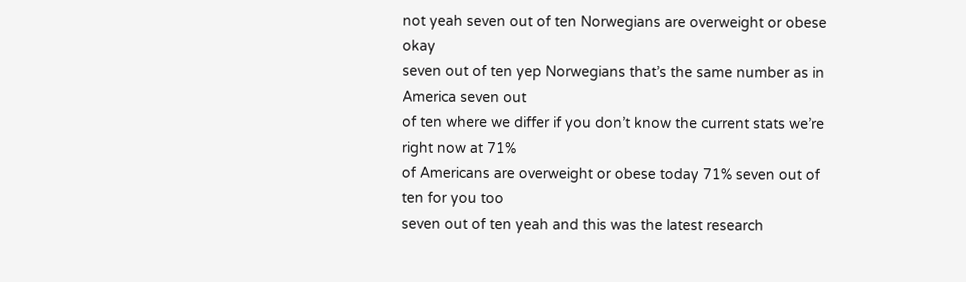not yeah seven out of ten Norwegians are overweight or obese okay
seven out of ten yep Norwegians that’s the same number as in America seven out
of ten where we differ if you don’t know the current stats we’re right now at 71%
of Americans are overweight or obese today 71% seven out of ten for you too
seven out of ten yeah and this was the latest research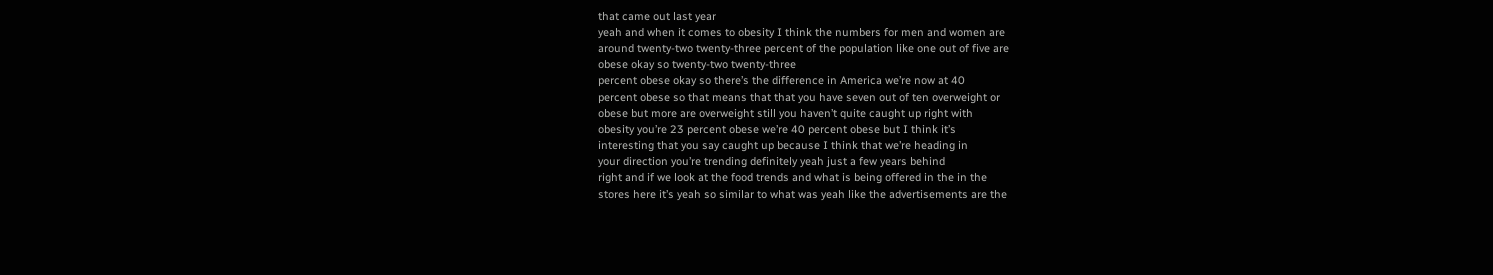that came out last year
yeah and when it comes to obesity I think the numbers for men and women are
around twenty-two twenty-three percent of the population like one out of five are
obese okay so twenty-two twenty-three
percent obese okay so there’s the difference in America we’re now at 40
percent obese so that means that that you have seven out of ten overweight or
obese but more are overweight still you haven’t quite caught up right with
obesity you’re 23 percent obese we’re 40 percent obese but I think it’s
interesting that you say caught up because I think that we’re heading in
your direction you’re trending definitely yeah just a few years behind
right and if we look at the food trends and what is being offered in the in the
stores here it’s yeah so similar to what was yeah like the advertisements are the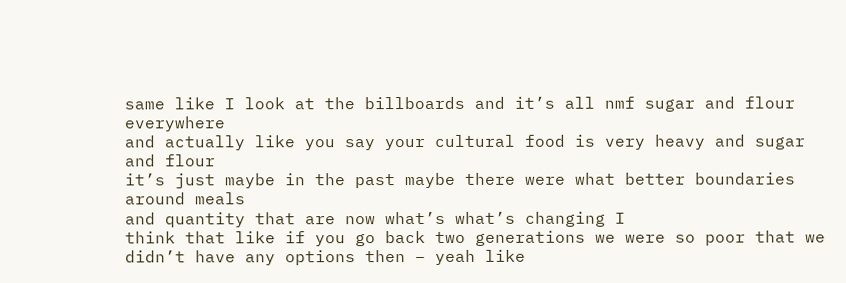same like I look at the billboards and it’s all nmf sugar and flour everywhere
and actually like you say your cultural food is very heavy and sugar and flour
it’s just maybe in the past maybe there were what better boundaries around meals
and quantity that are now what’s what’s changing I
think that like if you go back two generations we were so poor that we
didn’t have any options then – yeah like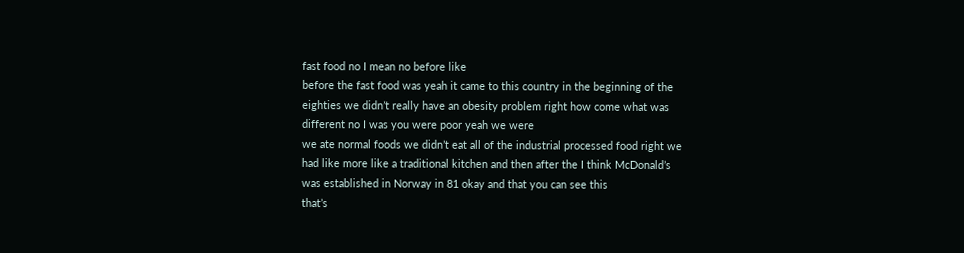fast food no I mean no before like
before the fast food was yeah it came to this country in the beginning of the
eighties we didn’t really have an obesity problem right how come what was
different no I was you were poor yeah we were
we ate normal foods we didn’t eat all of the industrial processed food right we
had like more like a traditional kitchen and then after the I think McDonald’s
was established in Norway in 81 okay and that you can see this
that’s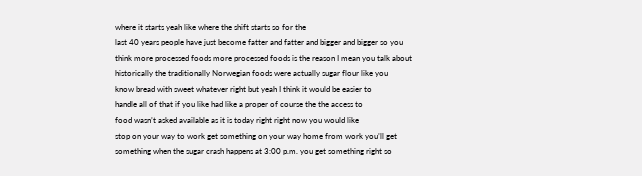where it starts yeah like where the shift starts so for the
last 40 years people have just become fatter and fatter and bigger and bigger so you
think more processed foods more processed foods is the reason I mean you talk about
historically the traditionally Norwegian foods were actually sugar flour like you
know bread with sweet whatever right but yeah I think it would be easier to
handle all of that if you like had like a proper of course the the access to
food wasn’t asked available as it is today right right now you would like
stop on your way to work get something on your way home from work you’ll get
something when the sugar crash happens at 3:00 p.m. you get something right so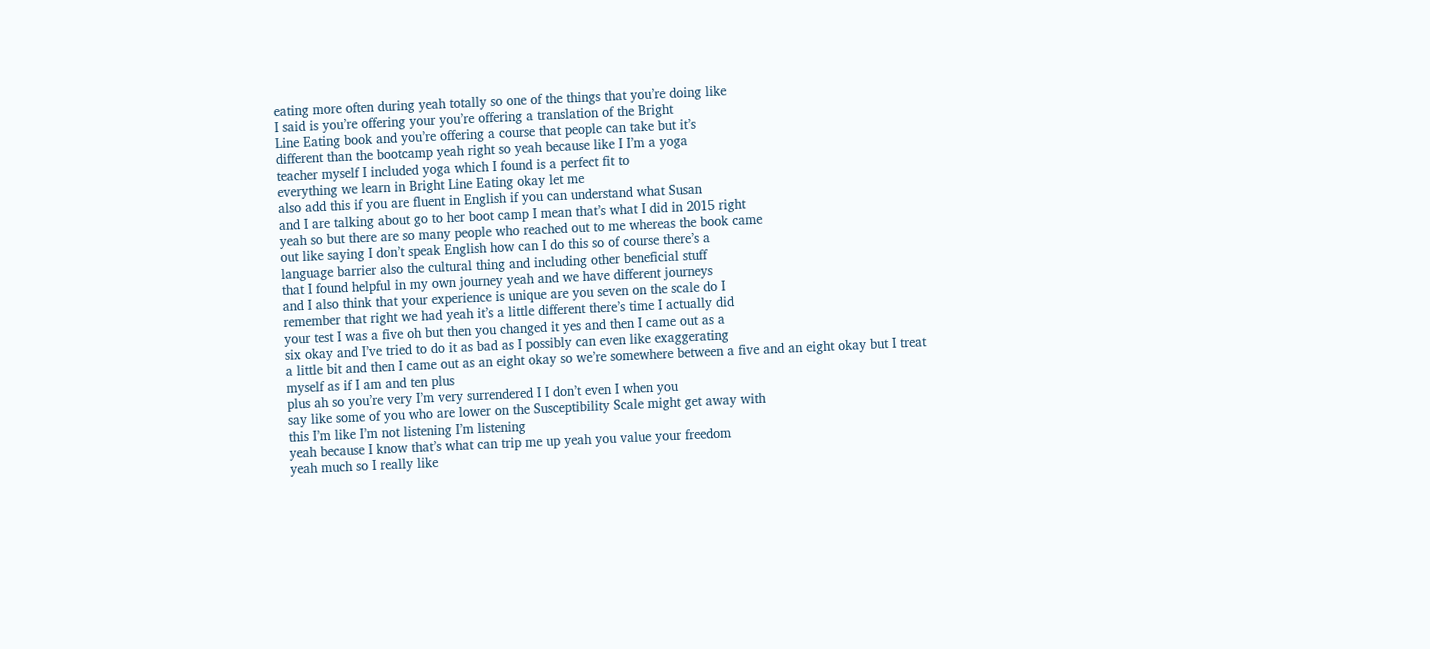eating more often during yeah totally so one of the things that you’re doing like
I said is you’re offering your you’re offering a translation of the Bright
Line Eating book and you’re offering a course that people can take but it’s
different than the bootcamp yeah right so yeah because like I I’m a yoga
teacher myself I included yoga which I found is a perfect fit to
everything we learn in Bright Line Eating okay let me
also add this if you are fluent in English if you can understand what Susan
and I are talking about go to her boot camp I mean that’s what I did in 2015 right
yeah so but there are so many people who reached out to me whereas the book came
out like saying I don’t speak English how can I do this so of course there’s a
language barrier also the cultural thing and including other beneficial stuff
that I found helpful in my own journey yeah and we have different journeys
and I also think that your experience is unique are you seven on the scale do I
remember that right we had yeah it’s a little different there’s time I actually did
your test I was a five oh but then you changed it yes and then I came out as a
six okay and I’ve tried to do it as bad as I possibly can even like exaggerating
a little bit and then I came out as an eight okay so we’re somewhere between a five and an eight okay but I treat myself as if I am and ten plus
plus ah so you’re very I’m very surrendered I I don’t even I when you
say like some of you who are lower on the Susceptibility Scale might get away with
this I’m like I’m not listening I’m listening
yeah because I know that’s what can trip me up yeah you value your freedom
yeah much so I really like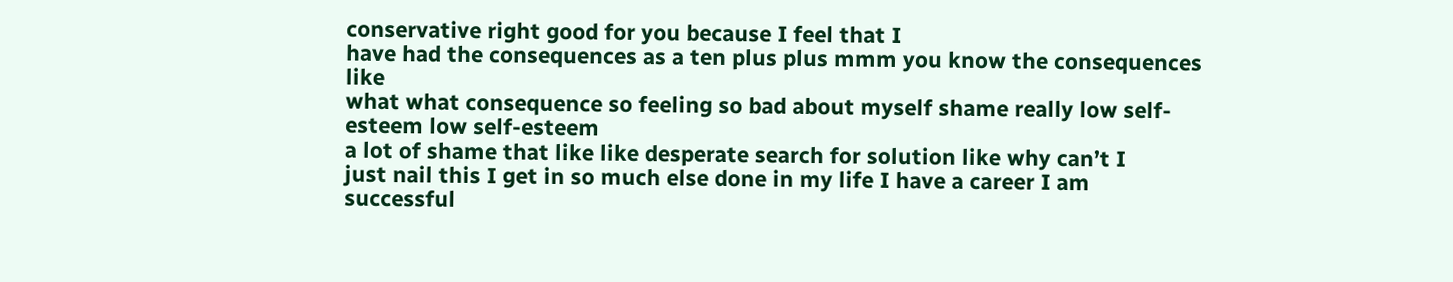conservative right good for you because I feel that I
have had the consequences as a ten plus plus mmm you know the consequences like
what what consequence so feeling so bad about myself shame really low self-esteem low self-esteem
a lot of shame that like like desperate search for solution like why can’t I
just nail this I get in so much else done in my life I have a career I am
successful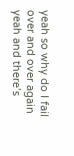yeah so why do I fail over and over again yeah and there’s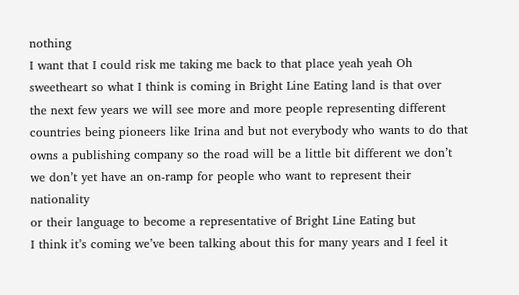nothing
I want that I could risk me taking me back to that place yeah yeah Oh
sweetheart so what I think is coming in Bright Line Eating land is that over
the next few years we will see more and more people representing different
countries being pioneers like Irina and but not everybody who wants to do that
owns a publishing company so the road will be a little bit different we don’t
we don’t yet have an on-ramp for people who want to represent their nationality
or their language to become a representative of Bright Line Eating but
I think it’s coming we’ve been talking about this for many years and I feel it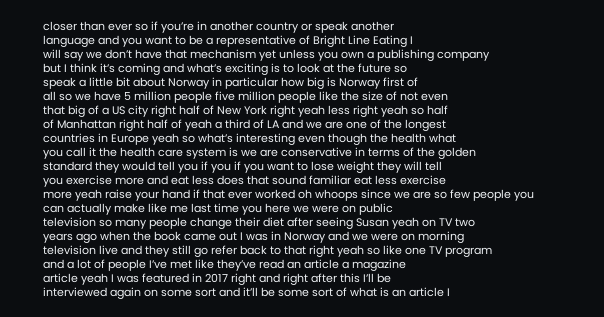closer than ever so if you’re in another country or speak another
language and you want to be a representative of Bright Line Eating I
will say we don’t have that mechanism yet unless you own a publishing company
but I think it’s coming and what’s exciting is to look at the future so
speak a little bit about Norway in particular how big is Norway first of
all so we have 5 million people five million people like the size of not even
that big of a US city right half of New York right yeah less right yeah so half
of Manhattan right half of yeah a third of LA and we are one of the longest
countries in Europe yeah so what’s interesting even though the health what
you call it the health care system is we are conservative in terms of the golden
standard they would tell you if you if you want to lose weight they will tell
you exercise more and eat less does that sound familiar eat less exercise
more yeah raise your hand if that ever worked oh whoops since we are so few people you can actually make like me last time you here we were on public
television so many people change their diet after seeing Susan yeah on TV two
years ago when the book came out I was in Norway and we were on morning
television live and they still go refer back to that right yeah so like one TV program
and a lot of people I’ve met like they’ve read an article a magazine
article yeah I was featured in 2017 right and right after this I’ll be
interviewed again on some sort and it’ll be some sort of what is an article I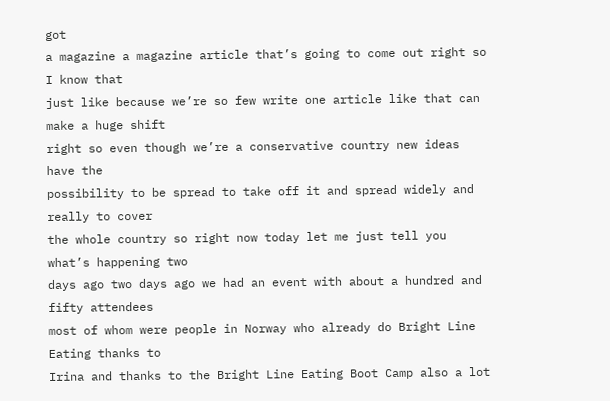got
a magazine a magazine article that’s going to come out right so I know that
just like because we’re so few write one article like that can make a huge shift
right so even though we’re a conservative country new ideas have the
possibility to be spread to take off it and spread widely and really to cover
the whole country so right now today let me just tell you what’s happening two
days ago two days ago we had an event with about a hundred and fifty attendees
most of whom were people in Norway who already do Bright Line Eating thanks to
Irina and thanks to the Bright Line Eating Boot Camp also a lot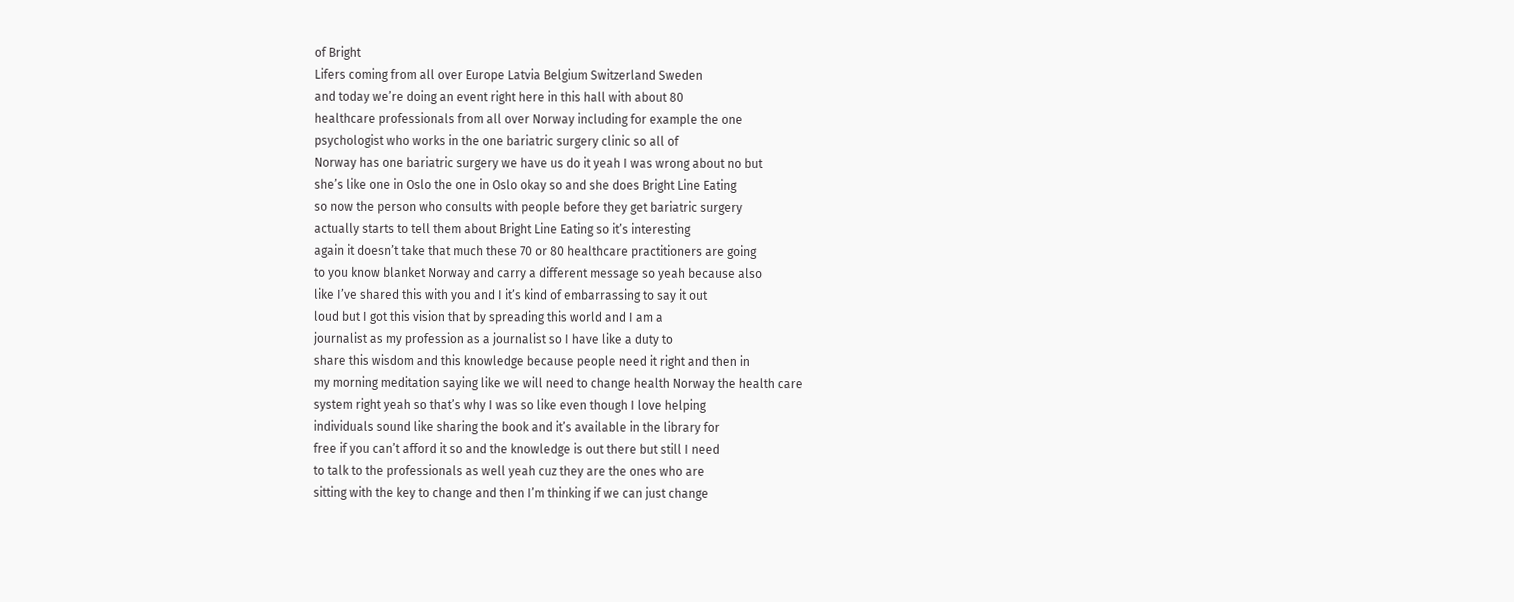of Bright
Lifers coming from all over Europe Latvia Belgium Switzerland Sweden
and today we’re doing an event right here in this hall with about 80
healthcare professionals from all over Norway including for example the one
psychologist who works in the one bariatric surgery clinic so all of
Norway has one bariatric surgery we have us do it yeah I was wrong about no but
she’s like one in Oslo the one in Oslo okay so and she does Bright Line Eating
so now the person who consults with people before they get bariatric surgery
actually starts to tell them about Bright Line Eating so it’s interesting
again it doesn’t take that much these 70 or 80 healthcare practitioners are going
to you know blanket Norway and carry a different message so yeah because also
like I’ve shared this with you and I it’s kind of embarrassing to say it out
loud but I got this vision that by spreading this world and I am a
journalist as my profession as a journalist so I have like a duty to
share this wisdom and this knowledge because people need it right and then in
my morning meditation saying like we will need to change health Norway the health care
system right yeah so that’s why I was so like even though I love helping
individuals sound like sharing the book and it’s available in the library for
free if you can’t afford it so and the knowledge is out there but still I need
to talk to the professionals as well yeah cuz they are the ones who are
sitting with the key to change and then I’m thinking if we can just change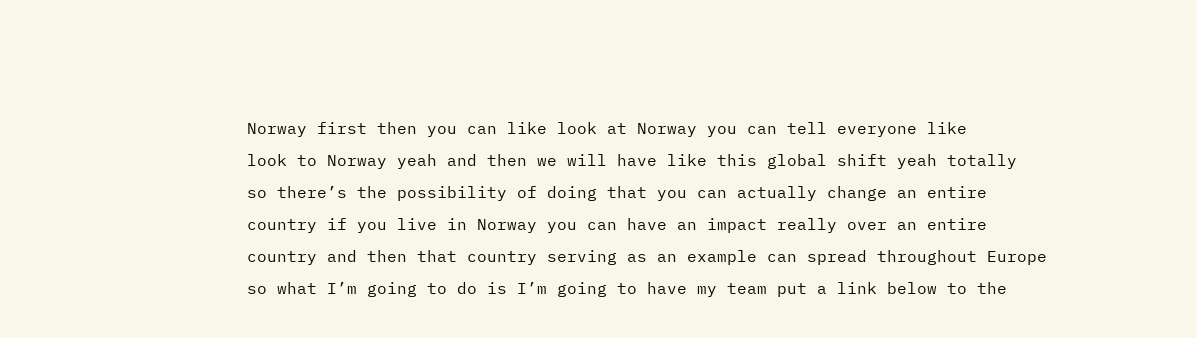Norway first then you can like look at Norway you can tell everyone like
look to Norway yeah and then we will have like this global shift yeah totally
so there’s the possibility of doing that you can actually change an entire
country if you live in Norway you can have an impact really over an entire
country and then that country serving as an example can spread throughout Europe
so what I’m going to do is I’m going to have my team put a link below to the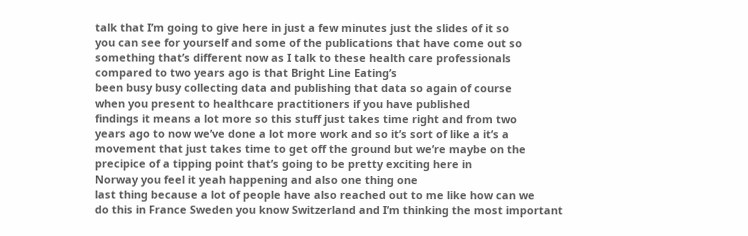talk that I’m going to give here in just a few minutes just the slides of it so
you can see for yourself and some of the publications that have come out so
something that’s different now as I talk to these health care professionals
compared to two years ago is that Bright Line Eating’s
been busy busy collecting data and publishing that data so again of course
when you present to healthcare practitioners if you have published
findings it means a lot more so this stuff just takes time right and from two
years ago to now we’ve done a lot more work and so it’s sort of like a it’s a
movement that just takes time to get off the ground but we’re maybe on the
precipice of a tipping point that’s going to be pretty exciting here in
Norway you feel it yeah happening and also one thing one
last thing because a lot of people have also reached out to me like how can we
do this in France Sweden you know Switzerland and I’m thinking the most important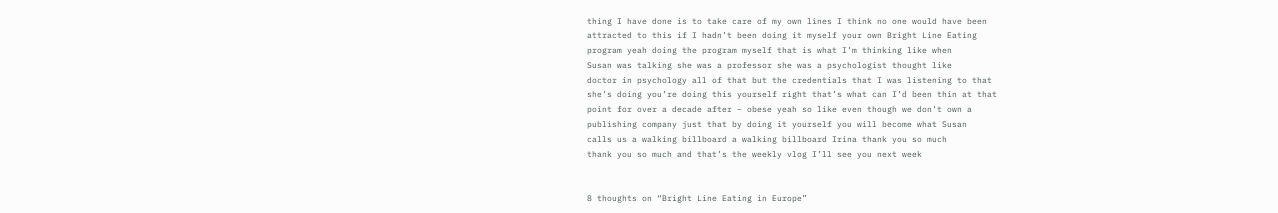thing I have done is to take care of my own lines I think no one would have been
attracted to this if I hadn’t been doing it myself your own Bright Line Eating
program yeah doing the program myself that is what I’m thinking like when
Susan was talking she was a professor she was a psychologist thought like
doctor in psychology all of that but the credentials that I was listening to that
she’s doing you’re doing this yourself right that’s what can I’d been thin at that
point for over a decade after – obese yeah so like even though we don’t own a
publishing company just that by doing it yourself you will become what Susan
calls us a walking billboard a walking billboard Irina thank you so much
thank you so much and that’s the weekly vlog I’ll see you next week


8 thoughts on “Bright Line Eating in Europe”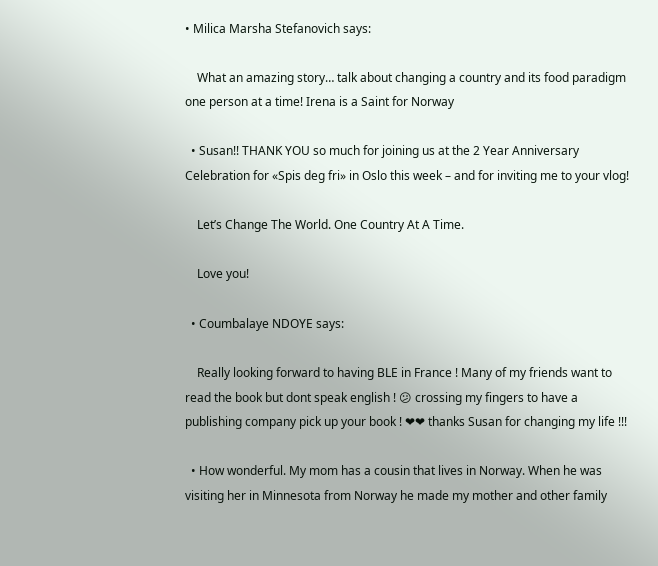• Milica Marsha Stefanovich says:

    What an amazing story… talk about changing a country and its food paradigm one person at a time! Irena is a Saint for Norway

  • Susan!! THANK YOU so much for joining us at the 2 Year Anniversary Celebration for «Spis deg fri» in Oslo this week – and for inviting me to your vlog!

    Let’s Change The World. One Country At A Time.

    Love you!

  • Coumbalaye NDOYE says:

    Really looking forward to having BLE in France ! Many of my friends want to read the book but dont speak english ! 😕 crossing my fingers to have a publishing company pick up your book ! ❤❤ thanks Susan for changing my life !!!

  • How wonderful. My mom has a cousin that lives in Norway. When he was visiting her in Minnesota from Norway he made my mother and other family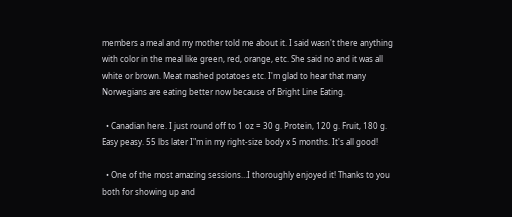members a meal and my mother told me about it. I said wasn't there anything with color in the meal like green, red, orange, etc. She said no and it was all white or brown. Meat mashed potatoes etc. I'm glad to hear that many Norwegians are eating better now because of Bright Line Eating.

  • Canadian here. I just round off to 1 oz = 30 g. Protein, 120 g. Fruit, 180 g. Easy peasy. 55 lbs later I"m in my right-size body x 5 months. It's all good!

  • One of the most amazing sessions…I thoroughly enjoyed it! Thanks to you both for showing up and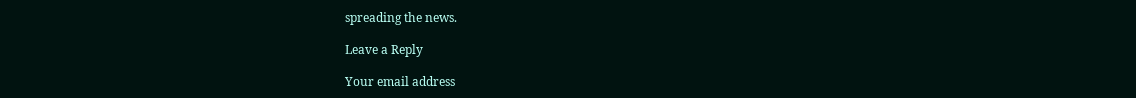spreading the news.

Leave a Reply

Your email address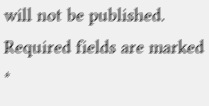will not be published. Required fields are marked *